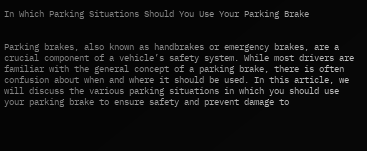In Which Parking Situations Should You Use Your Parking Brake


Parking brakes, also known as handbrakes or emergency brakes, are a crucial component of a vehicle’s safety system. While most drivers are familiar with the general concept of a parking brake, there is often confusion about when and where it should be used. In this article, we will discuss the various parking situations in which you should use your parking brake to ensure safety and prevent damage to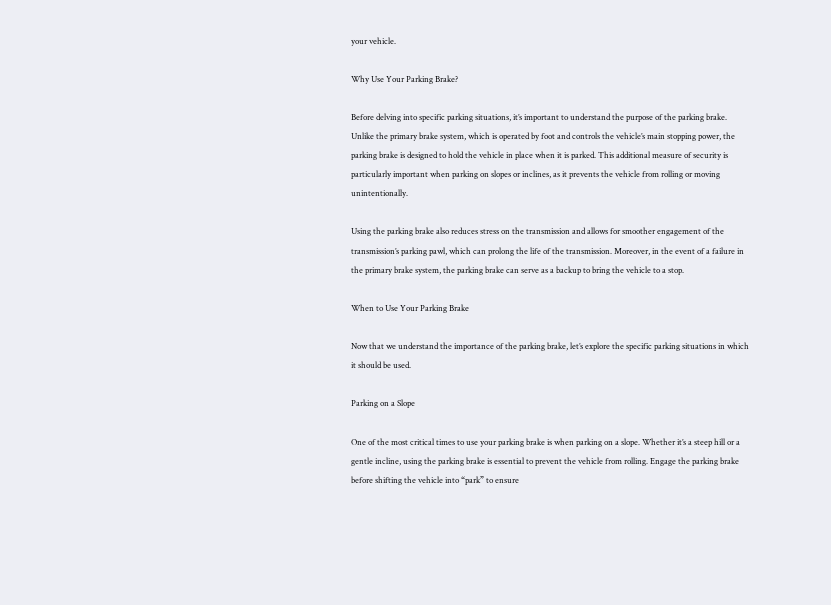your vehicle.

Why Use Your Parking Brake?

Before delving into specific parking situations, it’s important to understand the purpose of the parking brake. Unlike the primary brake system, which is operated by foot and controls the vehicle’s main stopping power, the parking brake is designed to hold the vehicle in place when it is parked. This additional measure of security is particularly important when parking on slopes or inclines, as it prevents the vehicle from rolling or moving unintentionally.

Using the parking brake also reduces stress on the transmission and allows for smoother engagement of the transmission’s parking pawl, which can prolong the life of the transmission. Moreover, in the event of a failure in the primary brake system, the parking brake can serve as a backup to bring the vehicle to a stop.

When to Use Your Parking Brake

Now that we understand the importance of the parking brake, let’s explore the specific parking situations in which it should be used.

Parking on a Slope

One of the most critical times to use your parking brake is when parking on a slope. Whether it’s a steep hill or a gentle incline, using the parking brake is essential to prevent the vehicle from rolling. Engage the parking brake before shifting the vehicle into “park” to ensure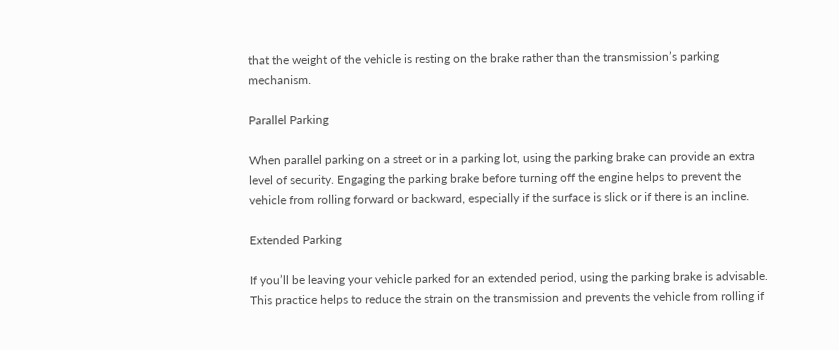that the weight of the vehicle is resting on the brake rather than the transmission’s parking mechanism.

Parallel Parking

When parallel parking on a street or in a parking lot, using the parking brake can provide an extra level of security. Engaging the parking brake before turning off the engine helps to prevent the vehicle from rolling forward or backward, especially if the surface is slick or if there is an incline.

Extended Parking

If you’ll be leaving your vehicle parked for an extended period, using the parking brake is advisable. This practice helps to reduce the strain on the transmission and prevents the vehicle from rolling if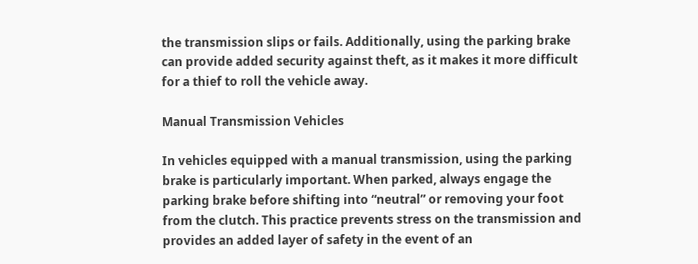the transmission slips or fails. Additionally, using the parking brake can provide added security against theft, as it makes it more difficult for a thief to roll the vehicle away.

Manual Transmission Vehicles

In vehicles equipped with a manual transmission, using the parking brake is particularly important. When parked, always engage the parking brake before shifting into “neutral” or removing your foot from the clutch. This practice prevents stress on the transmission and provides an added layer of safety in the event of an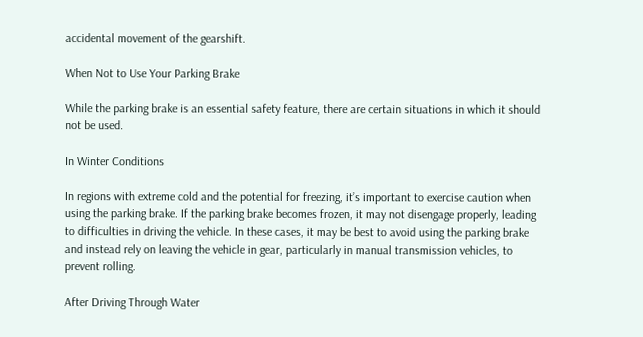accidental movement of the gearshift.

When Not to Use Your Parking Brake

While the parking brake is an essential safety feature, there are certain situations in which it should not be used.

In Winter Conditions

In regions with extreme cold and the potential for freezing, it’s important to exercise caution when using the parking brake. If the parking brake becomes frozen, it may not disengage properly, leading to difficulties in driving the vehicle. In these cases, it may be best to avoid using the parking brake and instead rely on leaving the vehicle in gear, particularly in manual transmission vehicles, to prevent rolling.

After Driving Through Water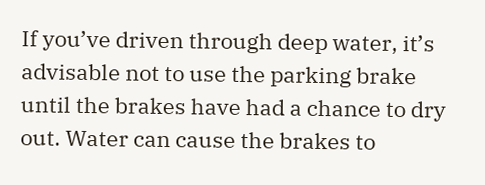If you’ve driven through deep water, it’s advisable not to use the parking brake until the brakes have had a chance to dry out. Water can cause the brakes to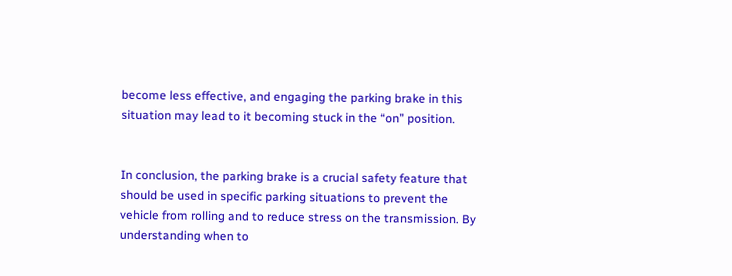become less effective, and engaging the parking brake in this situation may lead to it becoming stuck in the “on” position.


In conclusion, the parking brake is a crucial safety feature that should be used in specific parking situations to prevent the vehicle from rolling and to reduce stress on the transmission. By understanding when to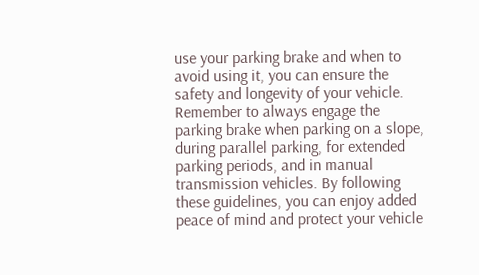use your parking brake and when to avoid using it, you can ensure the safety and longevity of your vehicle. Remember to always engage the parking brake when parking on a slope, during parallel parking, for extended parking periods, and in manual transmission vehicles. By following these guidelines, you can enjoy added peace of mind and protect your vehicle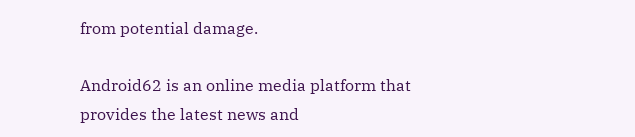from potential damage.

Android62 is an online media platform that provides the latest news and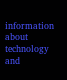information about technology and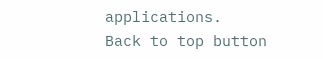applications.
Back to top button